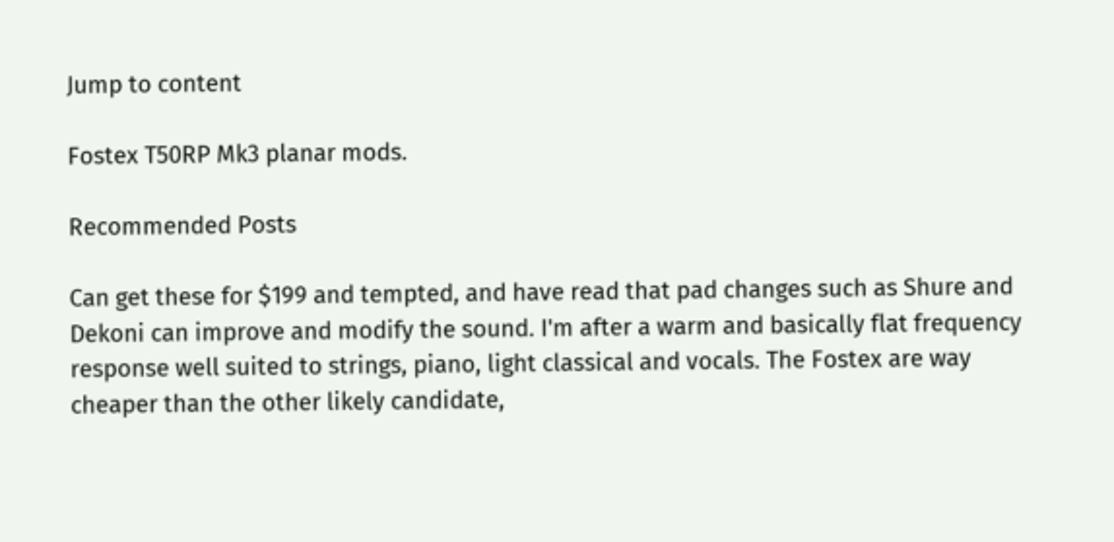Jump to content

Fostex T50RP Mk3 planar mods.

Recommended Posts

Can get these for $199 and tempted, and have read that pad changes such as Shure and Dekoni can improve and modify the sound. I'm after a warm and basically flat frequency response well suited to strings, piano, light classical and vocals. The Fostex are way cheaper than the other likely candidate,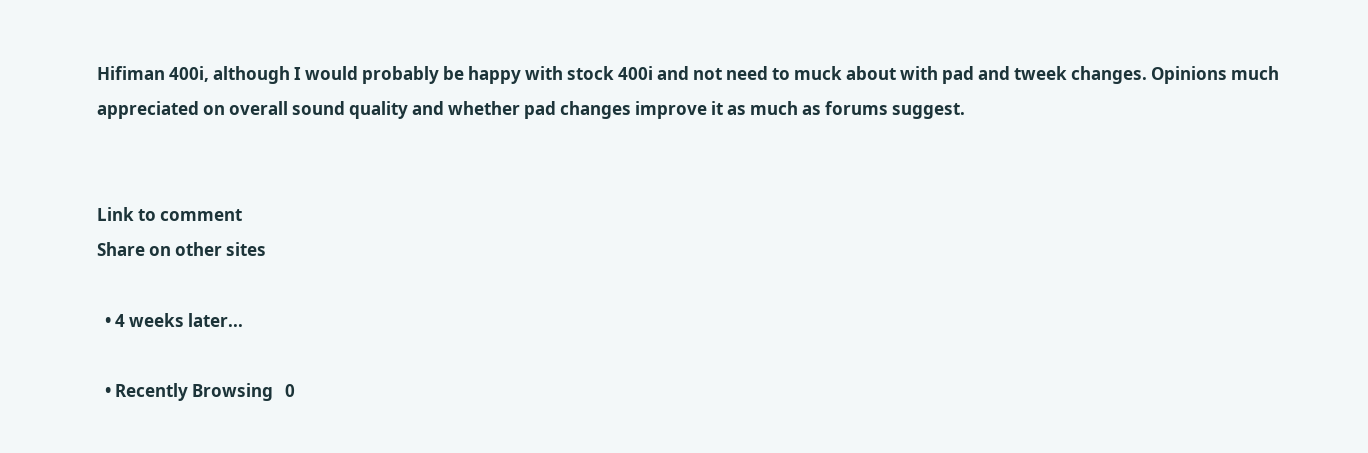Hifiman 400i, although I would probably be happy with stock 400i and not need to muck about with pad and tweek changes. Opinions much appreciated on overall sound quality and whether pad changes improve it as much as forums suggest.


Link to comment
Share on other sites

  • 4 weeks later...

  • Recently Browsing   0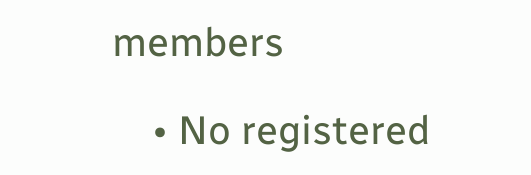members

    • No registered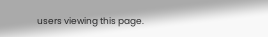users viewing this page.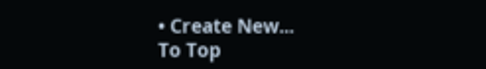• Create New...
To Top